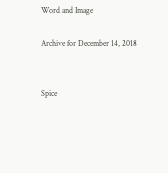Word and Image

Archive for December 14, 2018


Spice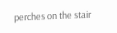perches on the stair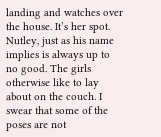landing and watches over the house. It’s her spot. Nutley, just as his name implies is always up to no good. The girls otherwise like to lay about on the couch. I swear that some of the poses are not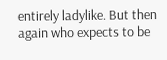entirely ladylike. But then again who expects to be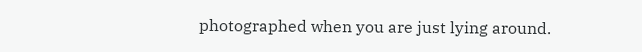photographed when you are just lying around.